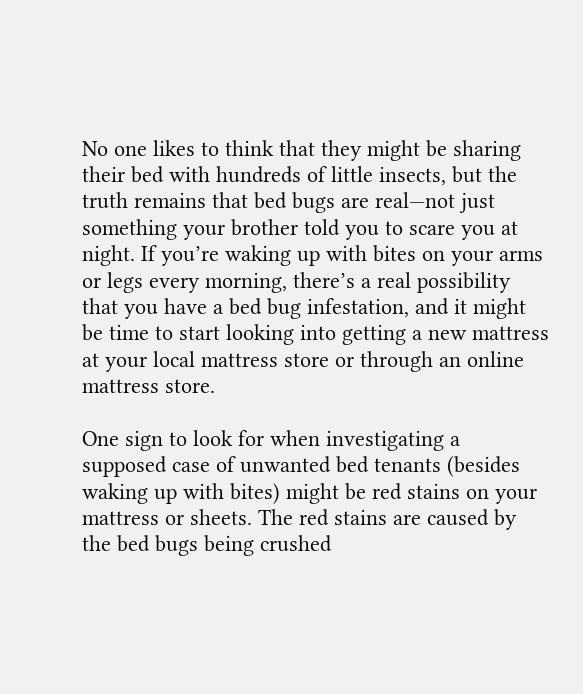No one likes to think that they might be sharing their bed with hundreds of little insects, but the truth remains that bed bugs are real—not just something your brother told you to scare you at night. If you’re waking up with bites on your arms or legs every morning, there’s a real possibility that you have a bed bug infestation, and it might be time to start looking into getting a new mattress at your local mattress store or through an online mattress store.

One sign to look for when investigating a supposed case of unwanted bed tenants (besides waking up with bites) might be red stains on your mattress or sheets. The red stains are caused by the bed bugs being crushed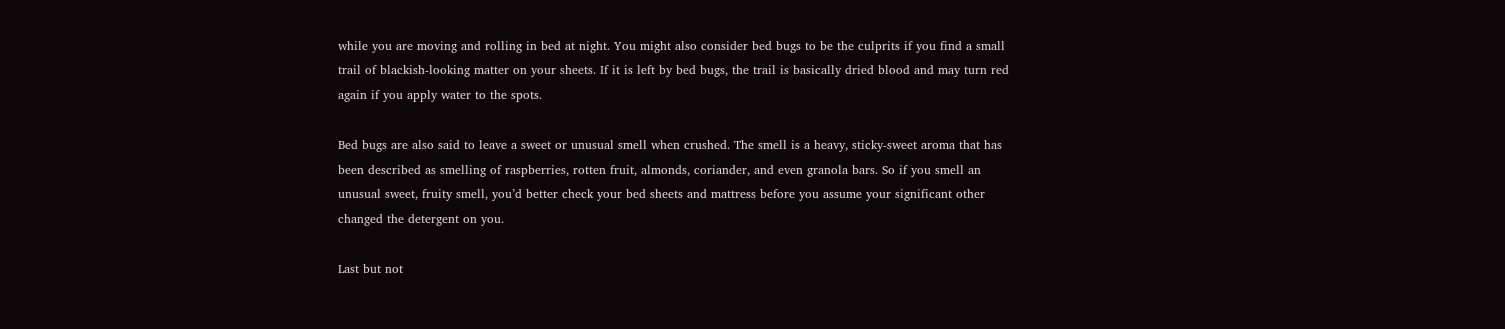while you are moving and rolling in bed at night. You might also consider bed bugs to be the culprits if you find a small trail of blackish-looking matter on your sheets. If it is left by bed bugs, the trail is basically dried blood and may turn red again if you apply water to the spots.

Bed bugs are also said to leave a sweet or unusual smell when crushed. The smell is a heavy, sticky-sweet aroma that has been described as smelling of raspberries, rotten fruit, almonds, coriander, and even granola bars. So if you smell an unusual sweet, fruity smell, you’d better check your bed sheets and mattress before you assume your significant other changed the detergent on you.

Last but not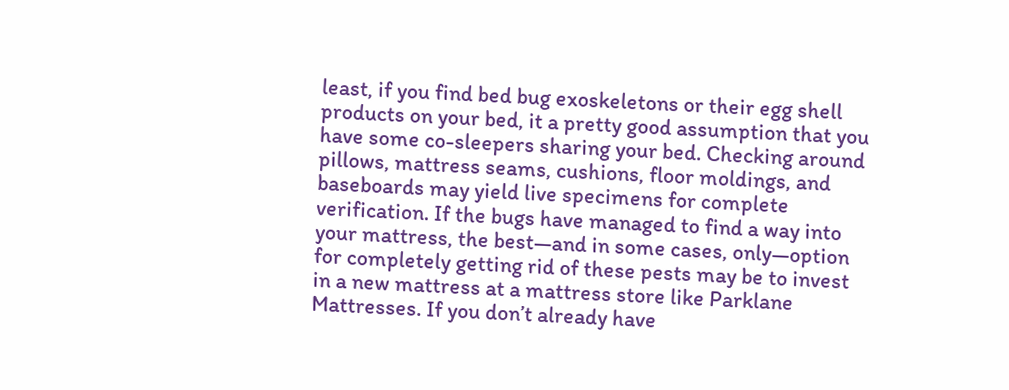least, if you find bed bug exoskeletons or their egg shell products on your bed, it a pretty good assumption that you have some co-sleepers sharing your bed. Checking around pillows, mattress seams, cushions, floor moldings, and baseboards may yield live specimens for complete verification. If the bugs have managed to find a way into your mattress, the best—and in some cases, only—option for completely getting rid of these pests may be to invest in a new mattress at a mattress store like Parklane Mattresses. If you don’t already have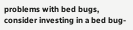problems with bed bugs, consider investing in a bed bug-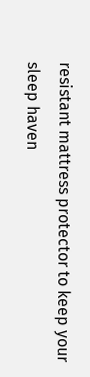resistant mattress protector to keep your sleep haven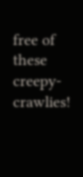free of these creepy-crawlies!